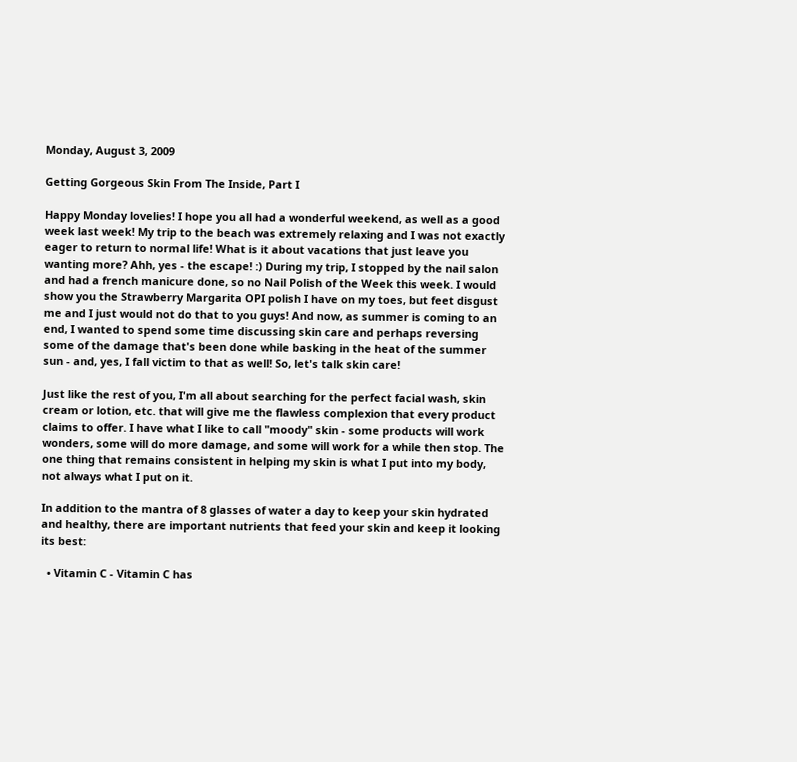Monday, August 3, 2009

Getting Gorgeous Skin From The Inside, Part I

Happy Monday lovelies! I hope you all had a wonderful weekend, as well as a good week last week! My trip to the beach was extremely relaxing and I was not exactly eager to return to normal life! What is it about vacations that just leave you wanting more? Ahh, yes - the escape! :) During my trip, I stopped by the nail salon and had a french manicure done, so no Nail Polish of the Week this week. I would show you the Strawberry Margarita OPI polish I have on my toes, but feet disgust me and I just would not do that to you guys! And now, as summer is coming to an end, I wanted to spend some time discussing skin care and perhaps reversing some of the damage that's been done while basking in the heat of the summer sun - and, yes, I fall victim to that as well! So, let's talk skin care!

Just like the rest of you, I'm all about searching for the perfect facial wash, skin cream or lotion, etc. that will give me the flawless complexion that every product claims to offer. I have what I like to call "moody" skin - some products will work wonders, some will do more damage, and some will work for a while then stop. The one thing that remains consistent in helping my skin is what I put into my body, not always what I put on it.

In addition to the mantra of 8 glasses of water a day to keep your skin hydrated and healthy, there are important nutrients that feed your skin and keep it looking its best:

  • Vitamin C - Vitamin C has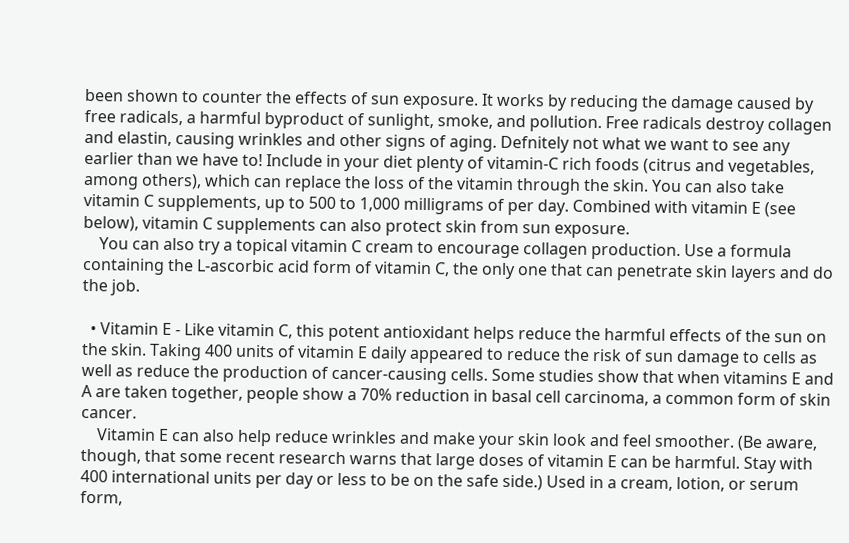been shown to counter the effects of sun exposure. It works by reducing the damage caused by free radicals, a harmful byproduct of sunlight, smoke, and pollution. Free radicals destroy collagen and elastin, causing wrinkles and other signs of aging. Defnitely not what we want to see any earlier than we have to! Include in your diet plenty of vitamin-C rich foods (citrus and vegetables, among others), which can replace the loss of the vitamin through the skin. You can also take vitamin C supplements, up to 500 to 1,000 milligrams of per day. Combined with vitamin E (see below), vitamin C supplements can also protect skin from sun exposure.
    You can also try a topical vitamin C cream to encourage collagen production. Use a formula containing the L-ascorbic acid form of vitamin C, the only one that can penetrate skin layers and do the job.

  • Vitamin E - Like vitamin C, this potent antioxidant helps reduce the harmful effects of the sun on the skin. Taking 400 units of vitamin E daily appeared to reduce the risk of sun damage to cells as well as reduce the production of cancer-causing cells. Some studies show that when vitamins E and A are taken together, people show a 70% reduction in basal cell carcinoma, a common form of skin cancer.
    Vitamin E can also help reduce wrinkles and make your skin look and feel smoother. (Be aware, though, that some recent research warns that large doses of vitamin E can be harmful. Stay with 400 international units per day or less to be on the safe side.) Used in a cream, lotion, or serum form,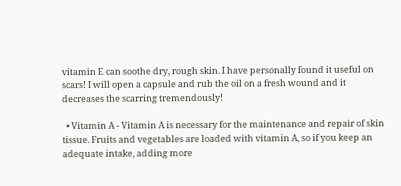vitamin E can soothe dry, rough skin. I have personally found it useful on scars! I will open a capsule and rub the oil on a fresh wound and it decreases the scarring tremendously!

  • Vitamin A - Vitamin A is necessary for the maintenance and repair of skin tissue. Fruits and vegetables are loaded with vitamin A, so if you keep an adequate intake, adding more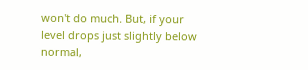won't do much. But, if your level drops just slightly below normal,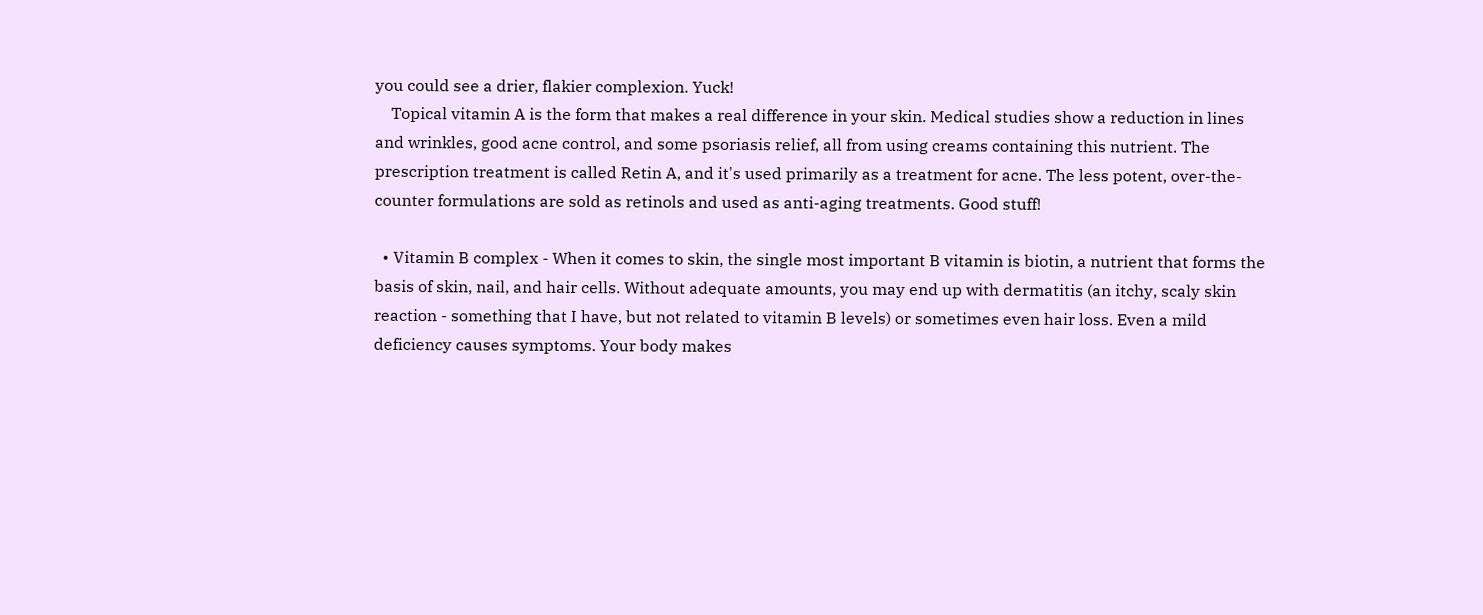you could see a drier, flakier complexion. Yuck!
    Topical vitamin A is the form that makes a real difference in your skin. Medical studies show a reduction in lines and wrinkles, good acne control, and some psoriasis relief, all from using creams containing this nutrient. The prescription treatment is called Retin A, and it's used primarily as a treatment for acne. The less potent, over-the-counter formulations are sold as retinols and used as anti-aging treatments. Good stuff!

  • Vitamin B complex - When it comes to skin, the single most important B vitamin is biotin, a nutrient that forms the basis of skin, nail, and hair cells. Without adequate amounts, you may end up with dermatitis (an itchy, scaly skin reaction - something that I have, but not related to vitamin B levels) or sometimes even hair loss. Even a mild deficiency causes symptoms. Your body makes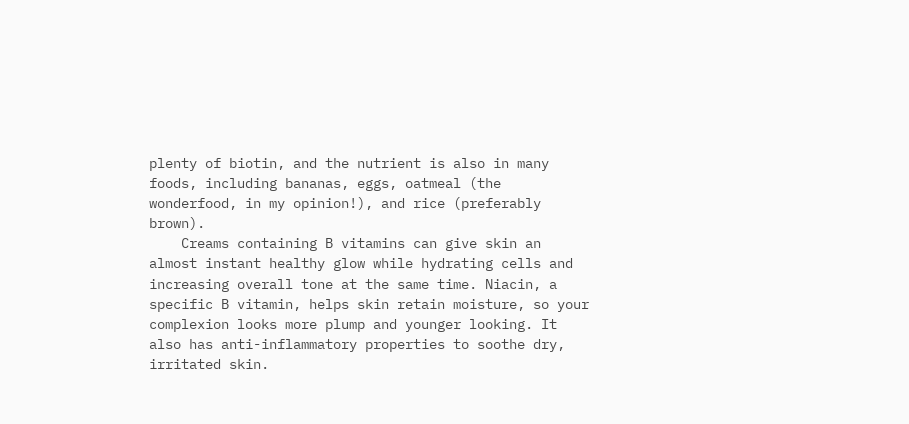plenty of biotin, and the nutrient is also in many foods, including bananas, eggs, oatmeal (the wonderfood, in my opinion!), and rice (preferably brown).
    Creams containing B vitamins can give skin an almost instant healthy glow while hydrating cells and increasing overall tone at the same time. Niacin, a specific B vitamin, helps skin retain moisture, so your complexion looks more plump and younger looking. It also has anti-inflammatory properties to soothe dry, irritated skin.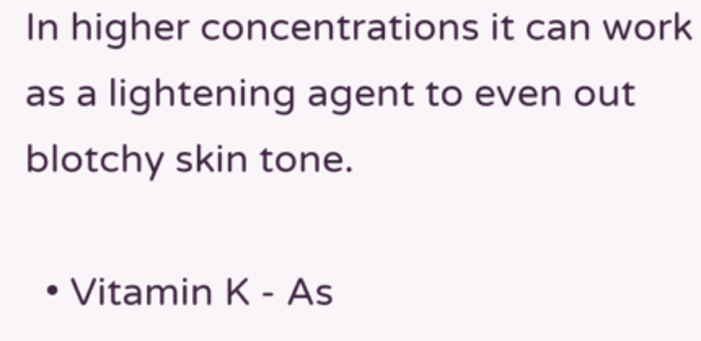In higher concentrations it can work as a lightening agent to even out blotchy skin tone.

  • Vitamin K - As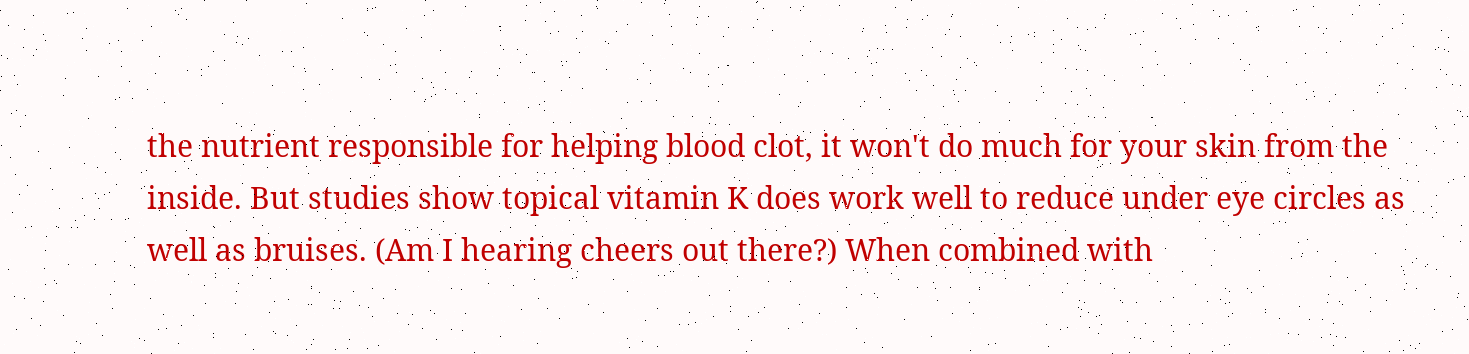the nutrient responsible for helping blood clot, it won't do much for your skin from the inside. But studies show topical vitamin K does work well to reduce under eye circles as well as bruises. (Am I hearing cheers out there?) When combined with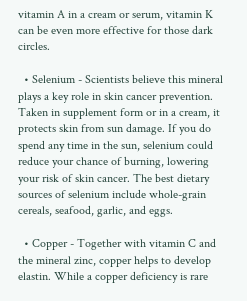vitamin A in a cream or serum, vitamin K can be even more effective for those dark circles.

  • Selenium - Scientists believe this mineral plays a key role in skin cancer prevention. Taken in supplement form or in a cream, it protects skin from sun damage. If you do spend any time in the sun, selenium could reduce your chance of burning, lowering your risk of skin cancer. The best dietary sources of selenium include whole-grain cereals, seafood, garlic, and eggs.

  • Copper - Together with vitamin C and the mineral zinc, copper helps to develop elastin. While a copper deficiency is rare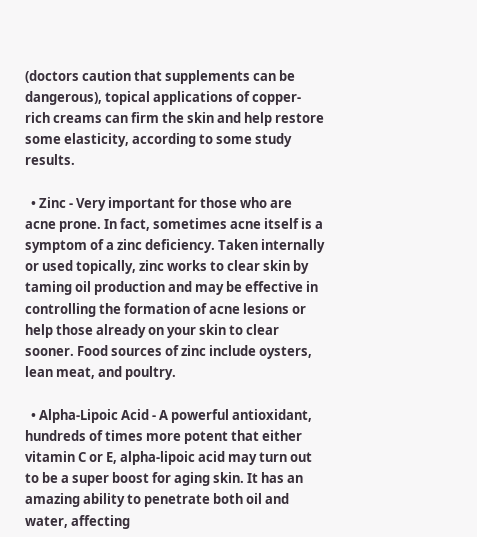(doctors caution that supplements can be dangerous), topical applications of copper-rich creams can firm the skin and help restore some elasticity, according to some study results.

  • Zinc - Very important for those who are acne prone. In fact, sometimes acne itself is a symptom of a zinc deficiency. Taken internally or used topically, zinc works to clear skin by taming oil production and may be effective in controlling the formation of acne lesions or help those already on your skin to clear sooner. Food sources of zinc include oysters, lean meat, and poultry.

  • Alpha-Lipoic Acid - A powerful antioxidant, hundreds of times more potent that either vitamin C or E, alpha-lipoic acid may turn out to be a super boost for aging skin. It has an amazing ability to penetrate both oil and water, affecting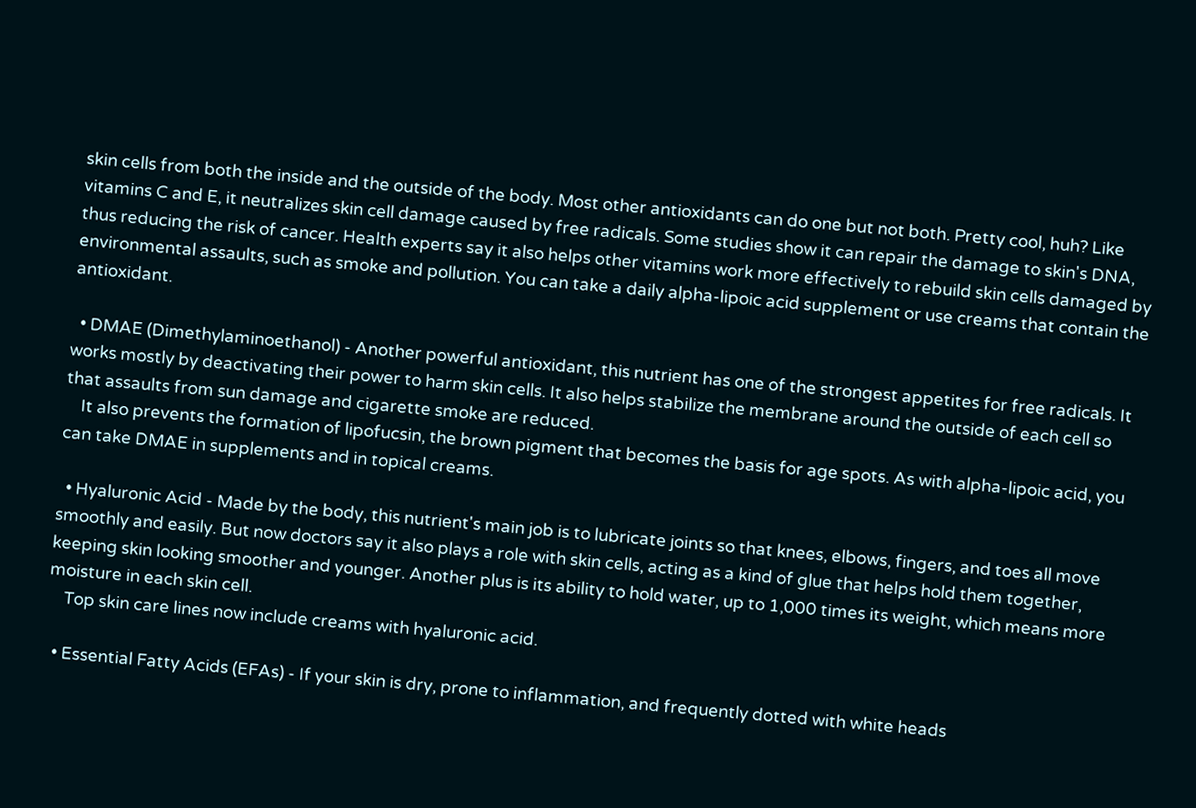skin cells from both the inside and the outside of the body. Most other antioxidants can do one but not both. Pretty cool, huh? Like vitamins C and E, it neutralizes skin cell damage caused by free radicals. Some studies show it can repair the damage to skin's DNA, thus reducing the risk of cancer. Health experts say it also helps other vitamins work more effectively to rebuild skin cells damaged by environmental assaults, such as smoke and pollution. You can take a daily alpha-lipoic acid supplement or use creams that contain the antioxidant.

  • DMAE (Dimethylaminoethanol) - Another powerful antioxidant, this nutrient has one of the strongest appetites for free radicals. It works mostly by deactivating their power to harm skin cells. It also helps stabilize the membrane around the outside of each cell so that assaults from sun damage and cigarette smoke are reduced.
    It also prevents the formation of lipofucsin, the brown pigment that becomes the basis for age spots. As with alpha-lipoic acid, you can take DMAE in supplements and in topical creams.

  • Hyaluronic Acid - Made by the body, this nutrient's main job is to lubricate joints so that knees, elbows, fingers, and toes all move smoothly and easily. But now doctors say it also plays a role with skin cells, acting as a kind of glue that helps hold them together, keeping skin looking smoother and younger. Another plus is its ability to hold water, up to 1,000 times its weight, which means more moisture in each skin cell.
    Top skin care lines now include creams with hyaluronic acid.

  • Essential Fatty Acids (EFAs) - If your skin is dry, prone to inflammation, and frequently dotted with white heads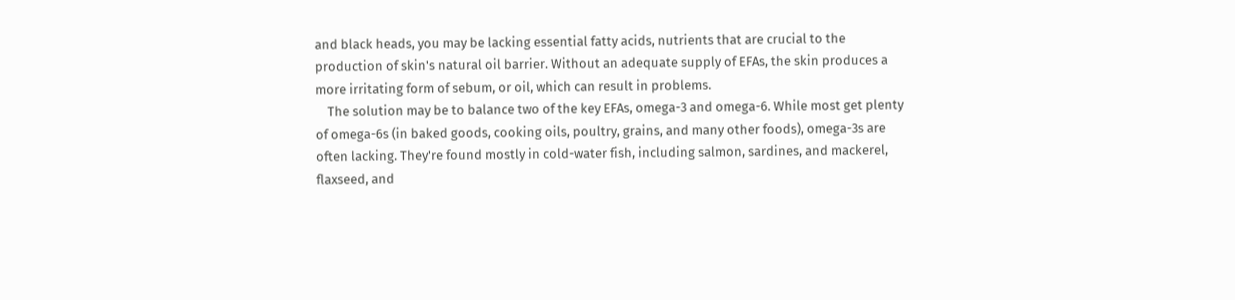and black heads, you may be lacking essential fatty acids, nutrients that are crucial to the production of skin's natural oil barrier. Without an adequate supply of EFAs, the skin produces a more irritating form of sebum, or oil, which can result in problems.
    The solution may be to balance two of the key EFAs, omega-3 and omega-6. While most get plenty of omega-6s (in baked goods, cooking oils, poultry, grains, and many other foods), omega-3s are often lacking. They're found mostly in cold-water fish, including salmon, sardines, and mackerel, flaxseed, and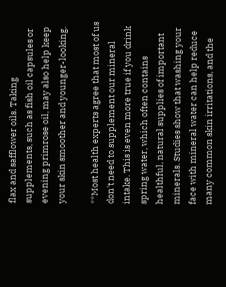flax and safflower oils. Taking supplements, such as fish oil capsules or evening primrose oil, may also help keep your skin smoother and younger-looking.

**Most health experts agree that most of us don't need to supplement our mineral intake. This is even more true if you drink spring water, which often contains healthful, natural supplies of important minerals. Studies show that washing your face with mineral water can help reduce many common skin irritations, and the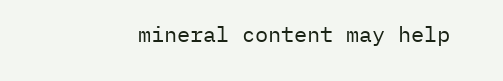mineral content may help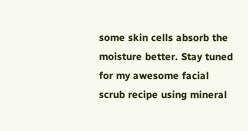some skin cells absorb the moisture better. Stay tuned for my awesome facial scrub recipe using mineral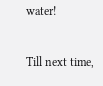water!

Till next time,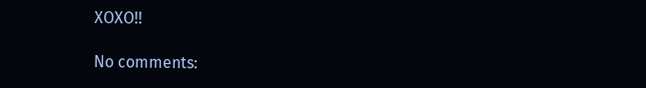XOXO!!

No comments: